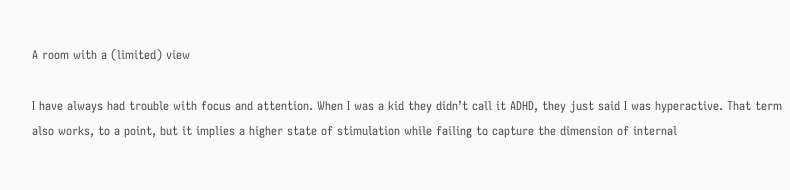A room with a (limited) view

I have always had trouble with focus and attention. When I was a kid they didn’t call it ADHD, they just said I was hyperactive. That term also works, to a point, but it implies a higher state of stimulation while failing to capture the dimension of internal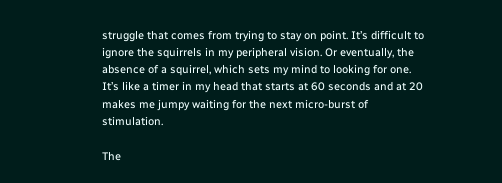struggle that comes from trying to stay on point. It’s difficult to ignore the squirrels in my peripheral vision. Or eventually, the absence of a squirrel, which sets my mind to looking for one. It’s like a timer in my head that starts at 60 seconds and at 20 makes me jumpy waiting for the next micro-burst of stimulation.

The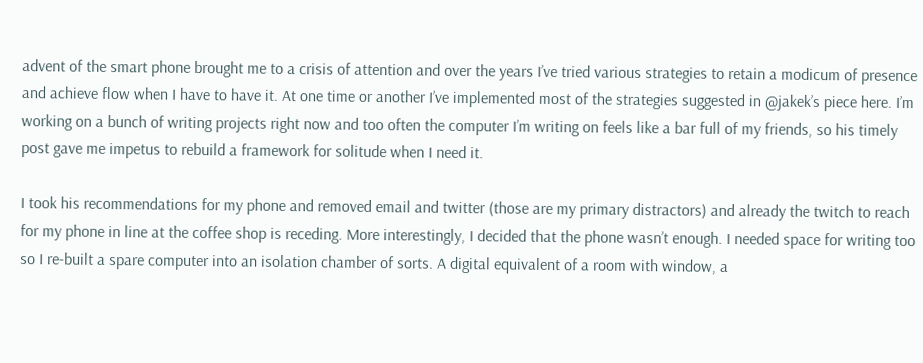advent of the smart phone brought me to a crisis of attention and over the years I’ve tried various strategies to retain a modicum of presence and achieve flow when I have to have it. At one time or another I’ve implemented most of the strategies suggested in @jakek’s piece here. I’m working on a bunch of writing projects right now and too often the computer I’m writing on feels like a bar full of my friends, so his timely post gave me impetus to rebuild a framework for solitude when I need it.

I took his recommendations for my phone and removed email and twitter (those are my primary distractors) and already the twitch to reach for my phone in line at the coffee shop is receding. More interestingly, I decided that the phone wasn’t enough. I needed space for writing too so I re-built a spare computer into an isolation chamber of sorts. A digital equivalent of a room with window, a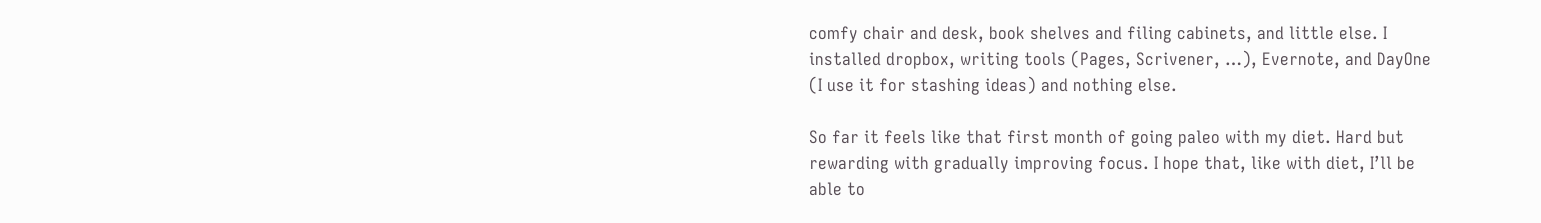comfy chair and desk, book shelves and filing cabinets, and little else. I installed dropbox, writing tools (Pages, Scrivener, …), Evernote, and DayOne (I use it for stashing ideas) and nothing else.

So far it feels like that first month of going paleo with my diet. Hard but rewarding with gradually improving focus. I hope that, like with diet, I’ll be able to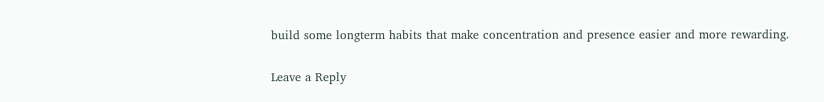build some longterm habits that make concentration and presence easier and more rewarding.

Leave a Reply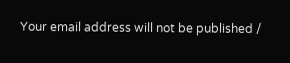Your email address will not be published /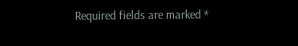Required fields are marked *